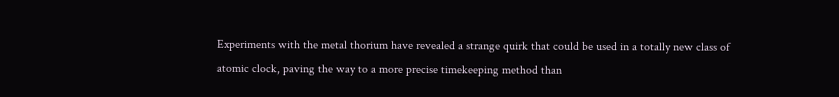Experiments with the metal thorium have revealed a strange quirk that could be used in a totally new class of atomic clock, paving the way to a more precise timekeeping method than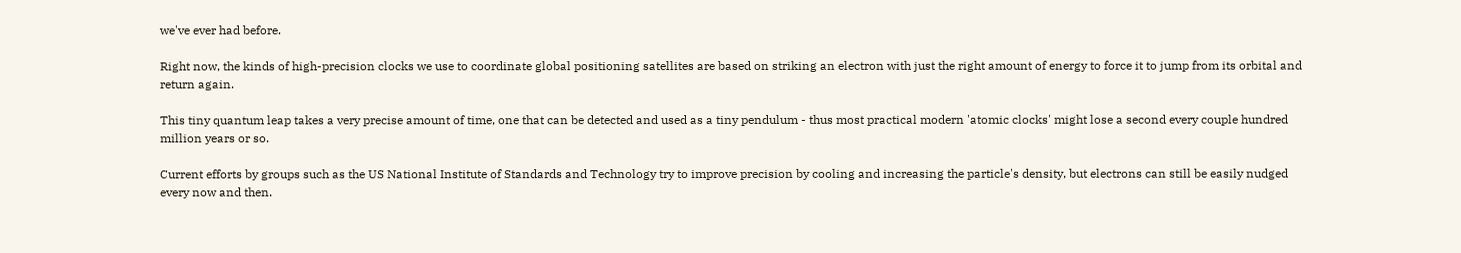we've ever had before.

Right now, the kinds of high-precision clocks we use to coordinate global positioning satellites are based on striking an electron with just the right amount of energy to force it to jump from its orbital and return again.

This tiny quantum leap takes a very precise amount of time, one that can be detected and used as a tiny pendulum - thus most practical modern 'atomic clocks' might lose a second every couple hundred million years or so.

Current efforts by groups such as the US National Institute of Standards and Technology try to improve precision by cooling and increasing the particle's density, but electrons can still be easily nudged every now and then.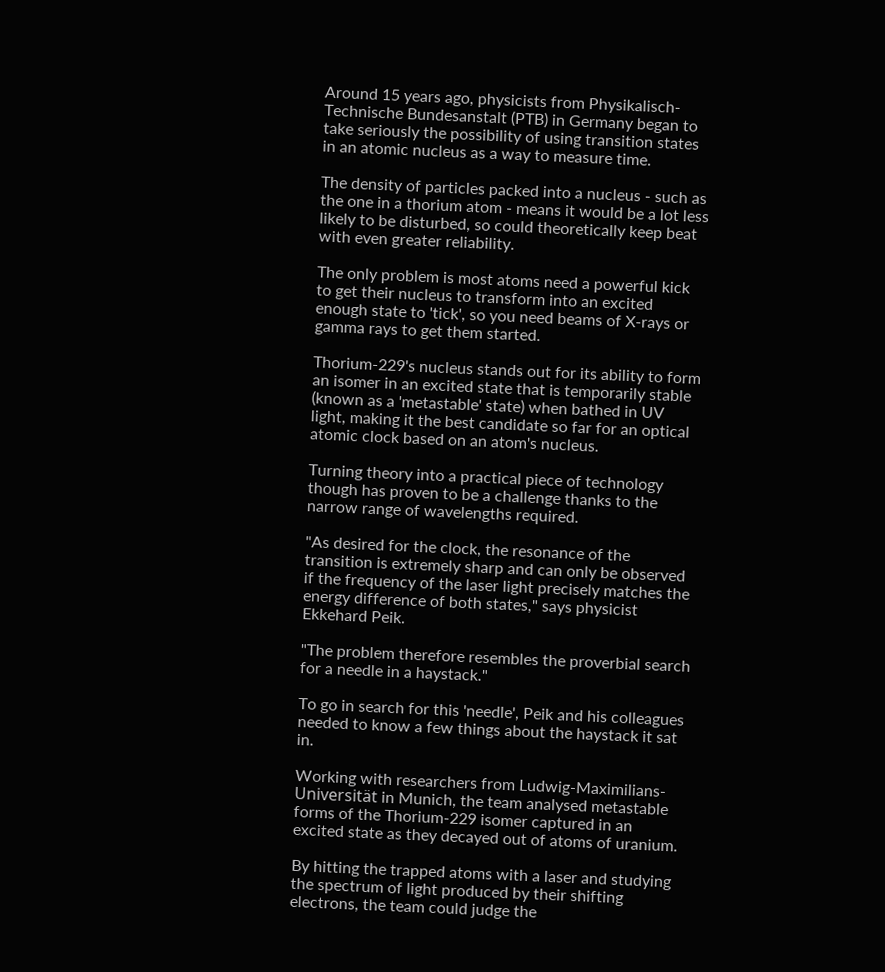Around 15 years ago, physicists from Physikalisch-Technische Bundesanstalt (PTB) in Germany began to take seriously the possibility of using transition states in an atomic nucleus as a way to measure time.

The density of particles packed into a nucleus - such as the one in a thorium atom - means it would be a lot less likely to be disturbed, so could theoretically keep beat with even greater reliability.

The only problem is most atoms need a powerful kick to get their nucleus to transform into an excited enough state to 'tick', so you need beams of X-rays or gamma rays to get them started.

Thorium-229's nucleus stands out for its ability to form an isomer in an excited state that is temporarily stable (known as a 'metastable' state) when bathed in UV light, making it the best candidate so far for an optical atomic clock based on an atom's nucleus.

Turning theory into a practical piece of technology though has proven to be a challenge thanks to the narrow range of wavelengths required.

"As desired for the clock, the resonance of the transition is extremely sharp and can only be observed if the frequency of the laser light precisely matches the energy difference of both states," says physicist Ekkehard Peik.

"The problem therefore resembles the proverbial search for a needle in a haystack."

To go in search for this 'needle', Peik and his colleagues needed to know a few things about the haystack it sat in.

Working with researchers from Ludwig-Maximilians-Universität in Munich, the team analysed metastable forms of the Thorium-229 isomer captured in an excited state as they decayed out of atoms of uranium.

By hitting the trapped atoms with a laser and studying the spectrum of light produced by their shifting electrons, the team could judge the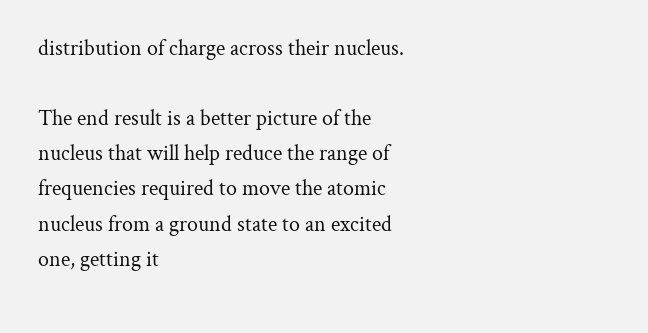distribution of charge across their nucleus.

The end result is a better picture of the nucleus that will help reduce the range of frequencies required to move the atomic nucleus from a ground state to an excited one, getting it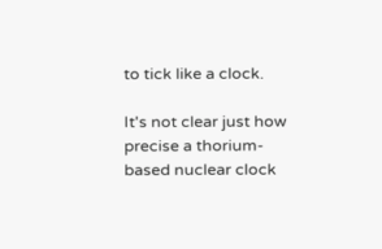to tick like a clock.

It's not clear just how precise a thorium-based nuclear clock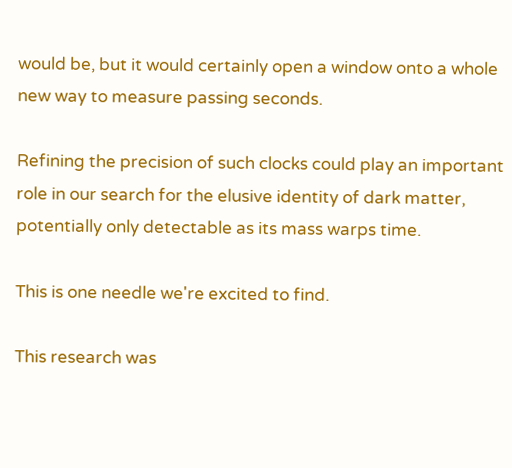would be, but it would certainly open a window onto a whole new way to measure passing seconds.

Refining the precision of such clocks could play an important role in our search for the elusive identity of dark matter, potentially only detectable as its mass warps time.

This is one needle we're excited to find.

This research was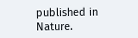published in Nature.